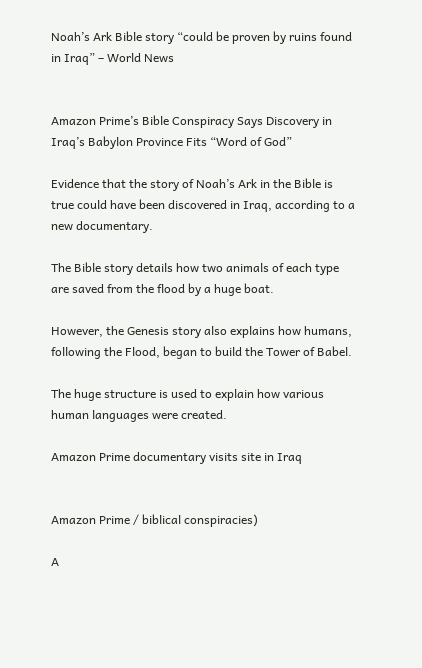Noah’s Ark Bible story “could be proven by ruins found in Iraq” – World News


Amazon Prime’s Bible Conspiracy Says Discovery in Iraq’s Babylon Province Fits “Word of God”

Evidence that the story of Noah’s Ark in the Bible is true could have been discovered in Iraq, according to a new documentary.

The Bible story details how two animals of each type are saved from the flood by a huge boat.

However, the Genesis story also explains how humans, following the Flood, began to build the Tower of Babel.

The huge structure is used to explain how various human languages were created.

Amazon Prime documentary visits site in Iraq


Amazon Prime / biblical conspiracies)

A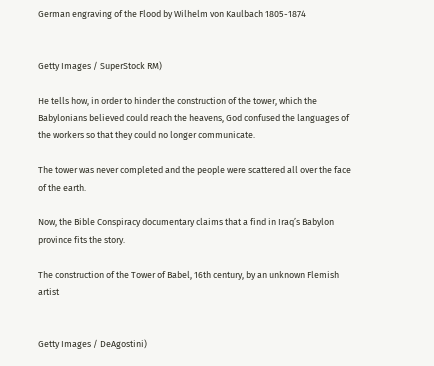German engraving of the Flood by Wilhelm von Kaulbach 1805-1874


Getty Images / SuperStock RM)

He tells how, in order to hinder the construction of the tower, which the Babylonians believed could reach the heavens, God confused the languages of the workers so that they could no longer communicate.

The tower was never completed and the people were scattered all over the face of the earth.

Now, the Bible Conspiracy documentary claims that a find in Iraq’s Babylon province fits the story.

The construction of the Tower of Babel, 16th century, by an unknown Flemish artist


Getty Images / DeAgostini)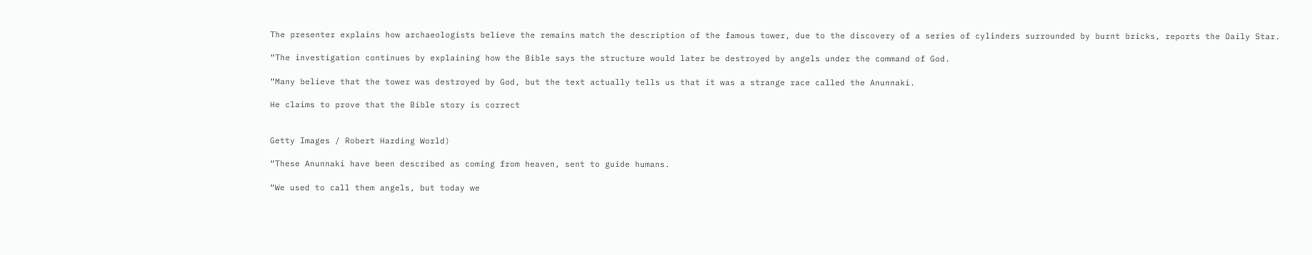The presenter explains how archaeologists believe the remains match the description of the famous tower, due to the discovery of a series of cylinders surrounded by burnt bricks, reports the Daily Star.

“The investigation continues by explaining how the Bible says the structure would later be destroyed by angels under the command of God.

“Many believe that the tower was destroyed by God, but the text actually tells us that it was a strange race called the Anunnaki.

He claims to prove that the Bible story is correct


Getty Images / Robert Harding World)

“These Anunnaki have been described as coming from heaven, sent to guide humans.

“We used to call them angels, but today we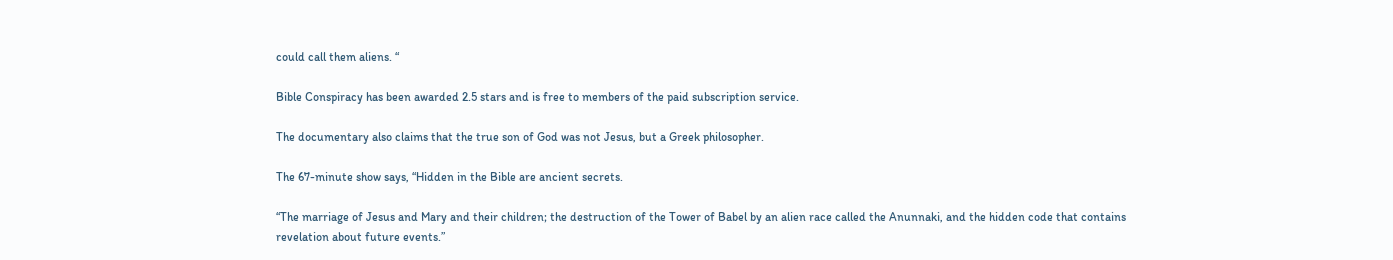could call them aliens. “

Bible Conspiracy has been awarded 2.5 stars and is free to members of the paid subscription service.

The documentary also claims that the true son of God was not Jesus, but a Greek philosopher.

The 67-minute show says, “Hidden in the Bible are ancient secrets.

“The marriage of Jesus and Mary and their children; the destruction of the Tower of Babel by an alien race called the Anunnaki, and the hidden code that contains revelation about future events.”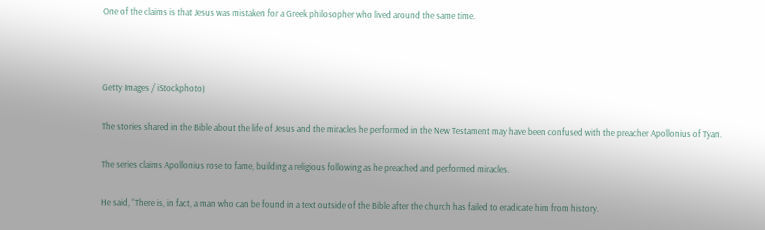One of the claims is that Jesus was mistaken for a Greek philosopher who lived around the same time.



Getty Images / iStockphoto)

The stories shared in the Bible about the life of Jesus and the miracles he performed in the New Testament may have been confused with the preacher Apollonius of Tyan.

The series claims Apollonius rose to fame, building a religious following as he preached and performed miracles.

He said, “There is, in fact, a man who can be found in a text outside of the Bible after the church has failed to eradicate him from history.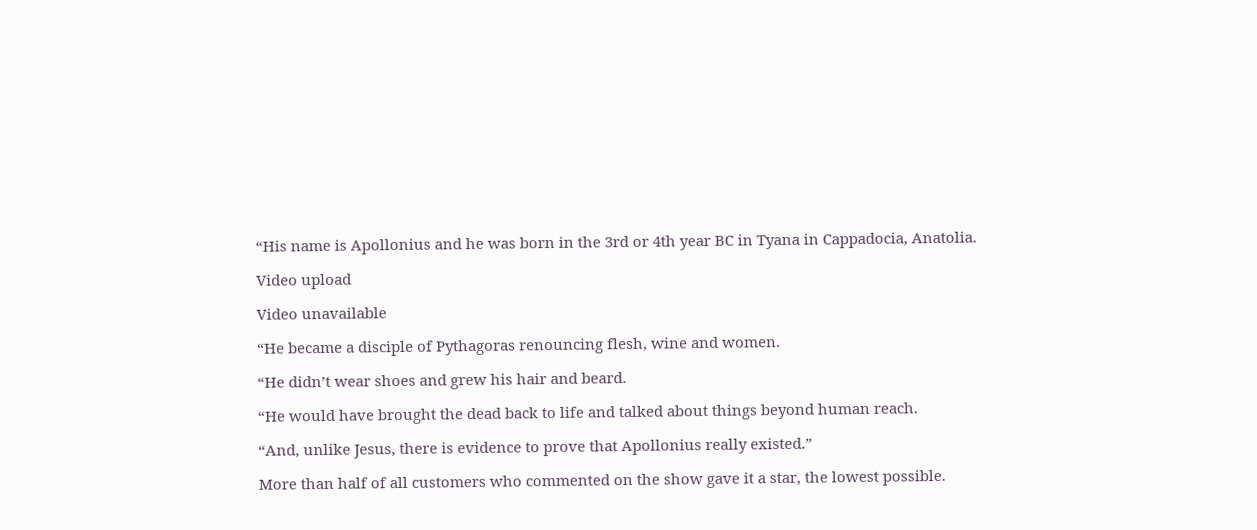“His name is Apollonius and he was born in the 3rd or 4th year BC in Tyana in Cappadocia, Anatolia.

Video upload

Video unavailable

“He became a disciple of Pythagoras renouncing flesh, wine and women.

“He didn’t wear shoes and grew his hair and beard.

“He would have brought the dead back to life and talked about things beyond human reach.

“And, unlike Jesus, there is evidence to prove that Apollonius really existed.”

More than half of all customers who commented on the show gave it a star, the lowest possible.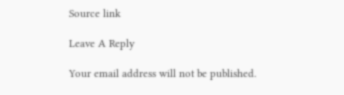Source link

Leave A Reply

Your email address will not be published.